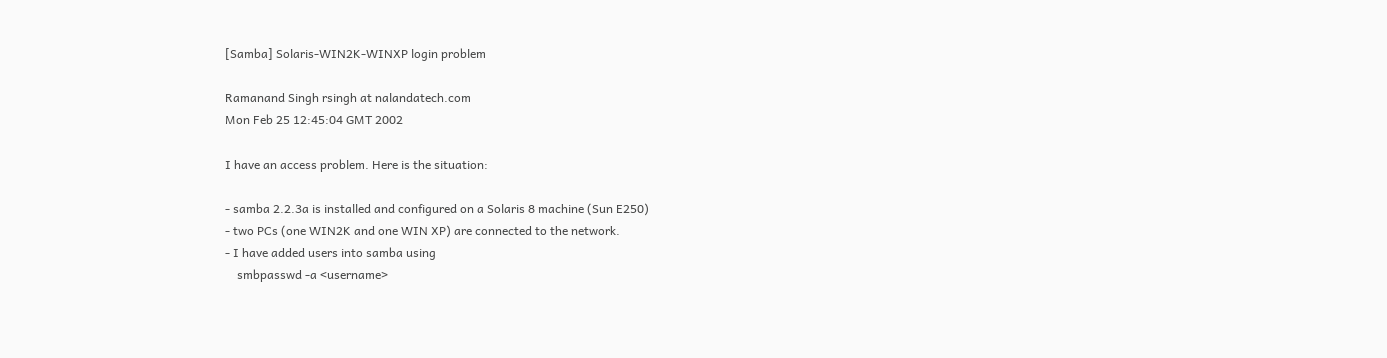[Samba] Solaris-WIN2K-WINXP login problem

Ramanand Singh rsingh at nalandatech.com
Mon Feb 25 12:45:04 GMT 2002

I have an access problem. Here is the situation:

- samba 2.2.3a is installed and configured on a Solaris 8 machine (Sun E250)
- two PCs (one WIN2K and one WIN XP) are connected to the network.
- I have added users into samba using
    smbpasswd -a <username>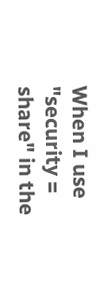When I use "security = share" in the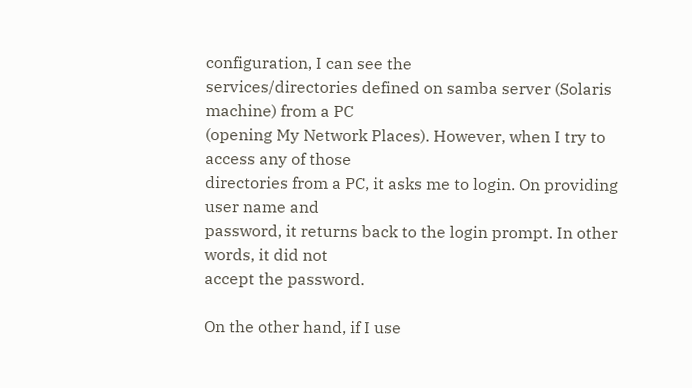configuration, I can see the
services/directories defined on samba server (Solaris machine) from a PC
(opening My Network Places). However, when I try to access any of those
directories from a PC, it asks me to login. On providing user name and
password, it returns back to the login prompt. In other words, it did not
accept the password.

On the other hand, if I use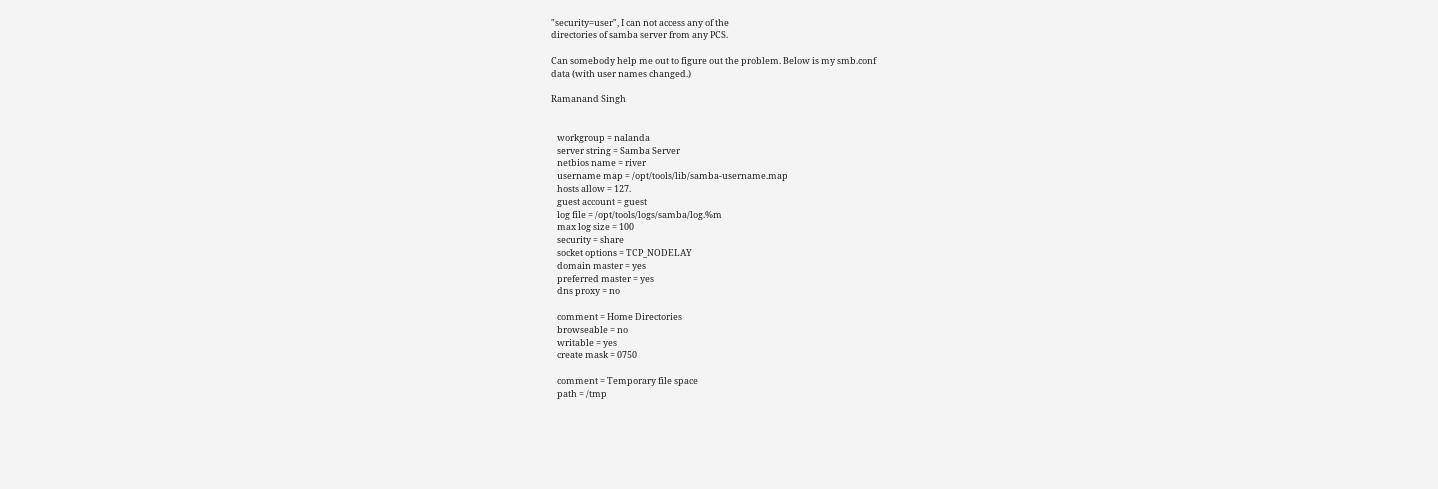"security=user", I can not access any of the
directories of samba server from any PCS.

Can somebody help me out to figure out the problem. Below is my smb.conf
data (with user names changed.)

Ramanand Singh


   workgroup = nalanda
   server string = Samba Server
   netbios name = river
   username map = /opt/tools/lib/samba-username.map
   hosts allow = 127.
   guest account = guest
   log file = /opt/tools/logs/samba/log.%m
   max log size = 100
   security = share
   socket options = TCP_NODELAY
   domain master = yes
   preferred master = yes
   dns proxy = no

   comment = Home Directories
   browseable = no
   writable = yes
   create mask = 0750

   comment = Temporary file space
   path = /tmp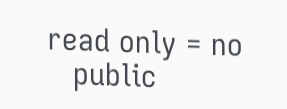read only = no
   public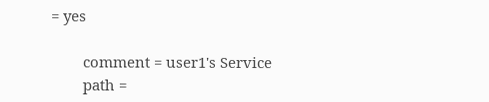= yes

        comment = user1's Service
        path =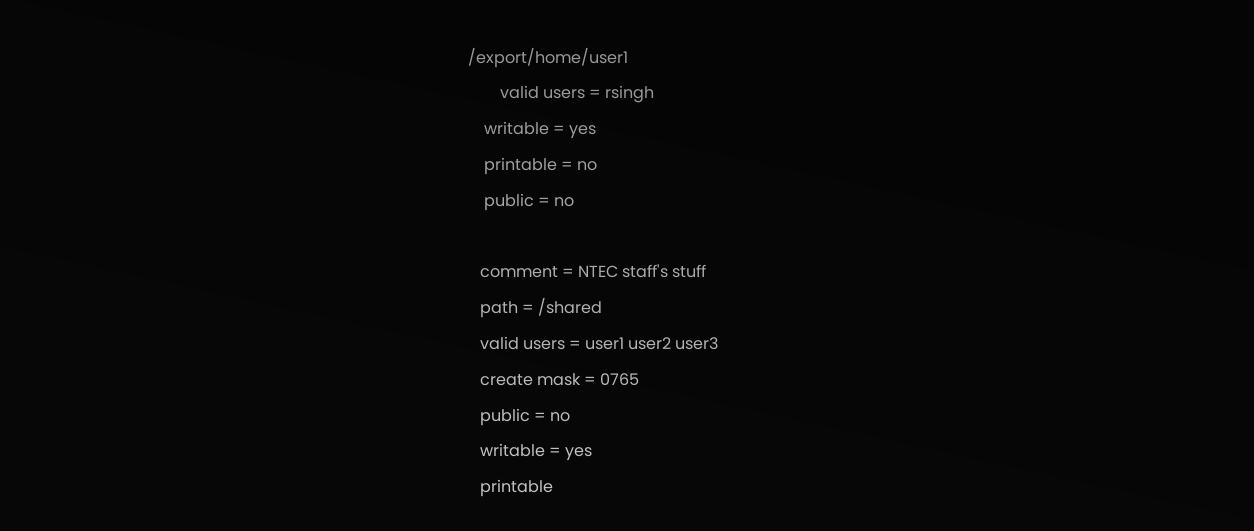/export/home/user1
        valid users = rsingh
    writable = yes
    printable = no
    public = no

   comment = NTEC staff's stuff
   path = /shared
   valid users = user1 user2 user3
   create mask = 0765
   public = no
   writable = yes
   printable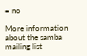= no

More information about the samba mailing list